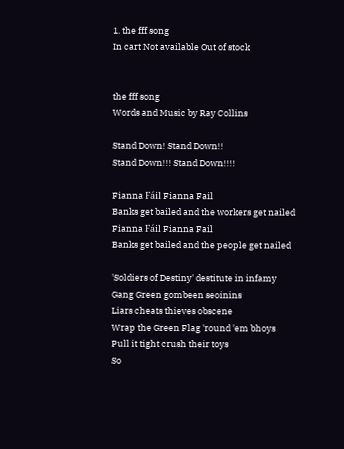1. the fff song
In cart Not available Out of stock


the fff song
Words and Music by Ray Collins

Stand Down! Stand Down!!
Stand Down!!! Stand Down!!!!

Fianna Fáil Fianna Fail
Banks get bailed and the workers get nailed
Fianna Fáil Fianna Fail
Banks get bailed and the people get nailed

'Soldiers of Destiny' destitute in infamy
Gang Green gombeen seoinins
Liars cheats thieves obscene
Wrap the Green Flag 'round 'em bhoys
Pull it tight crush their toys
So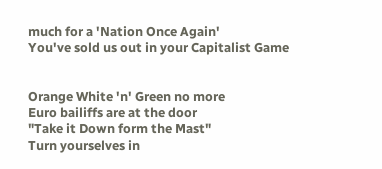much for a 'Nation Once Again'
You've sold us out in your Capitalist Game


Orange White 'n' Green no more
Euro bailiffs are at the door
"Take it Down form the Mast"
Turn yourselves in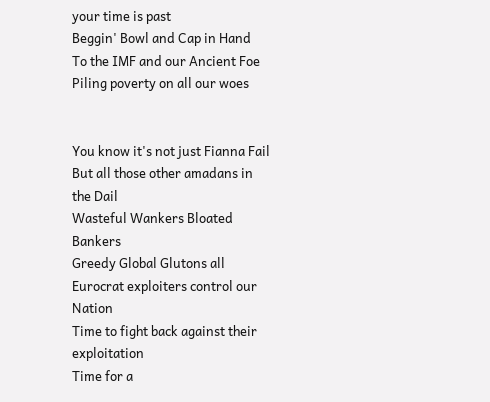your time is past
Beggin' Bowl and Cap in Hand
To the IMF and our Ancient Foe
Piling poverty on all our woes


You know it's not just Fianna Fail
But all those other amadans in the Dail
Wasteful Wankers Bloated Bankers
Greedy Global Glutons all
Eurocrat exploiters control our Nation
Time to fight back against their exploitation
Time for a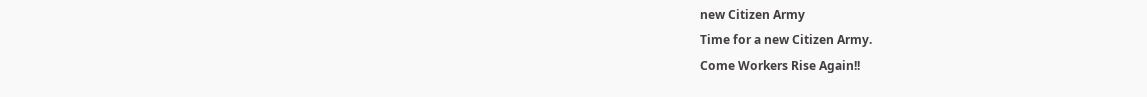new Citizen Army
Time for a new Citizen Army.
Come Workers Rise Again!!